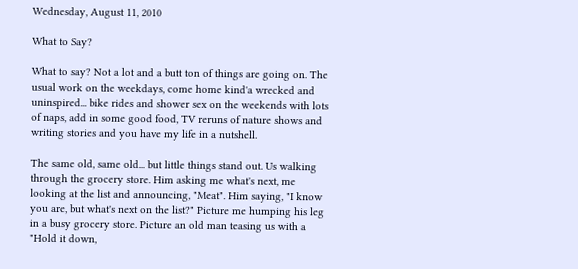Wednesday, August 11, 2010

What to Say?

What to say? Not a lot and a butt ton of things are going on. The usual work on the weekdays, come home kind'a wrecked and uninspired... bike rides and shower sex on the weekends with lots of naps, add in some good food, TV reruns of nature shows and writing stories and you have my life in a nutshell.

The same old, same old... but little things stand out. Us walking through the grocery store. Him asking me what's next, me looking at the list and announcing, "Meat". Him saying, "I know you are, but what's next on the list?" Picture me humping his leg in a busy grocery store. Picture an old man teasing us with a "Hold it down,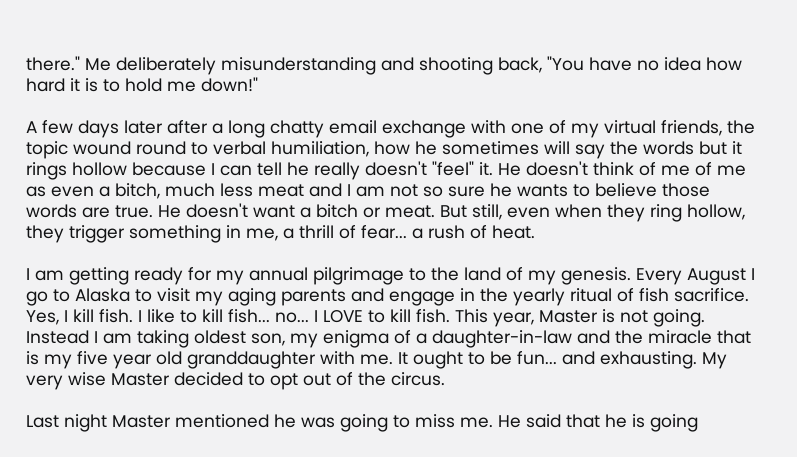there." Me deliberately misunderstanding and shooting back, "You have no idea how hard it is to hold me down!"

A few days later after a long chatty email exchange with one of my virtual friends, the topic wound round to verbal humiliation, how he sometimes will say the words but it rings hollow because I can tell he really doesn't "feel" it. He doesn't think of me of me as even a bitch, much less meat and I am not so sure he wants to believe those words are true. He doesn't want a bitch or meat. But still, even when they ring hollow, they trigger something in me, a thrill of fear... a rush of heat.

I am getting ready for my annual pilgrimage to the land of my genesis. Every August I go to Alaska to visit my aging parents and engage in the yearly ritual of fish sacrifice. Yes, I kill fish. I like to kill fish... no... I LOVE to kill fish. This year, Master is not going. Instead I am taking oldest son, my enigma of a daughter-in-law and the miracle that is my five year old granddaughter with me. It ought to be fun... and exhausting. My very wise Master decided to opt out of the circus.

Last night Master mentioned he was going to miss me. He said that he is going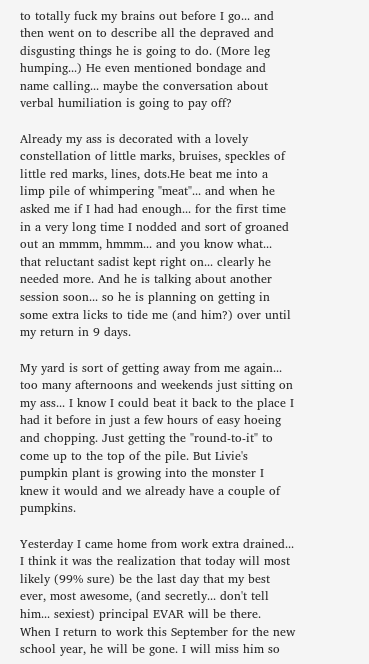to totally fuck my brains out before I go... and then went on to describe all the depraved and disgusting things he is going to do. (More leg humping...) He even mentioned bondage and name calling... maybe the conversation about verbal humiliation is going to pay off?

Already my ass is decorated with a lovely constellation of little marks, bruises, speckles of little red marks, lines, dots.He beat me into a limp pile of whimpering "meat"... and when he asked me if I had had enough... for the first time in a very long time I nodded and sort of groaned out an mmmm, hmmm... and you know what... that reluctant sadist kept right on... clearly he needed more. And he is talking about another session soon... so he is planning on getting in some extra licks to tide me (and him?) over until my return in 9 days.

My yard is sort of getting away from me again... too many afternoons and weekends just sitting on my ass... I know I could beat it back to the place I had it before in just a few hours of easy hoeing and chopping. Just getting the "round-to-it" to come up to the top of the pile. But Livie's pumpkin plant is growing into the monster I knew it would and we already have a couple of pumpkins.

Yesterday I came home from work extra drained... I think it was the realization that today will most likely (99% sure) be the last day that my best ever, most awesome, (and secretly... don't tell him... sexiest) principal EVAR will be there. When I return to work this September for the new school year, he will be gone. I will miss him so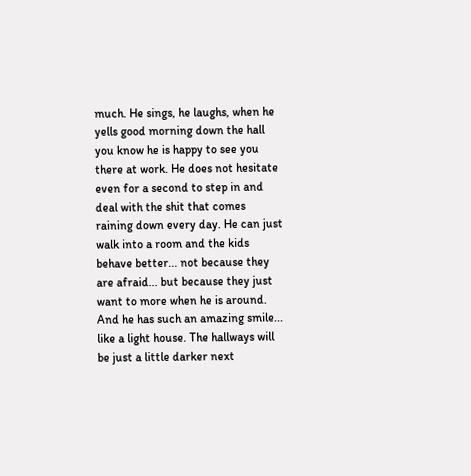much. He sings, he laughs, when he yells good morning down the hall you know he is happy to see you there at work. He does not hesitate even for a second to step in and deal with the shit that comes raining down every day. He can just walk into a room and the kids behave better... not because they are afraid... but because they just want to more when he is around. And he has such an amazing smile... like a light house. The hallways will be just a little darker next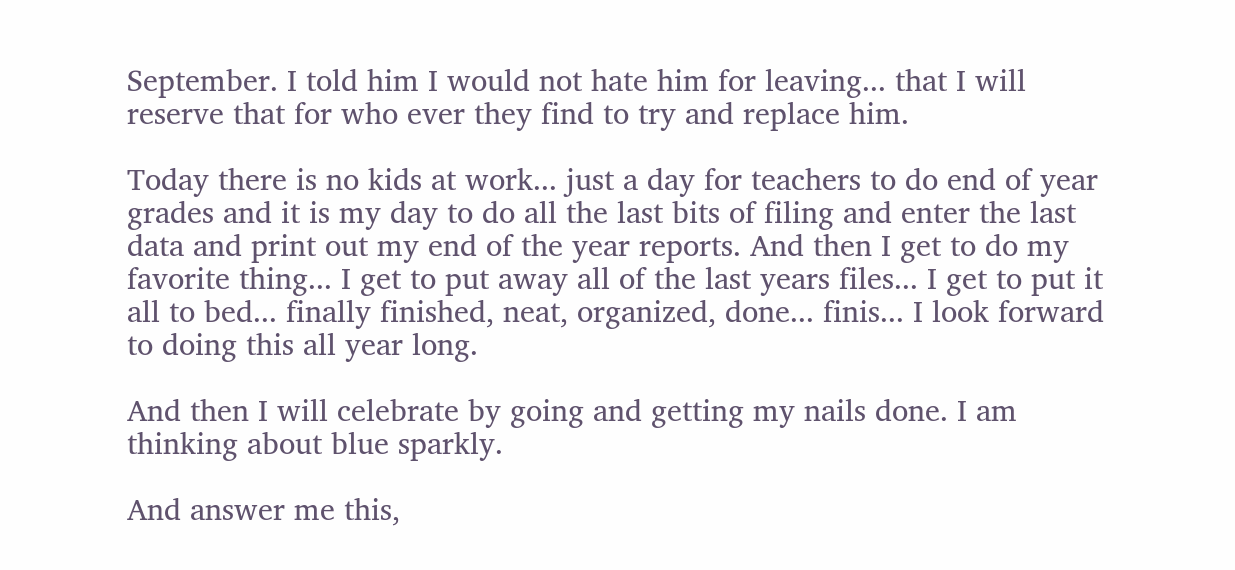September. I told him I would not hate him for leaving... that I will reserve that for who ever they find to try and replace him.

Today there is no kids at work... just a day for teachers to do end of year grades and it is my day to do all the last bits of filing and enter the last data and print out my end of the year reports. And then I get to do my favorite thing... I get to put away all of the last years files... I get to put it all to bed... finally finished, neat, organized, done... finis... I look forward to doing this all year long.

And then I will celebrate by going and getting my nails done. I am thinking about blue sparkly.

And answer me this,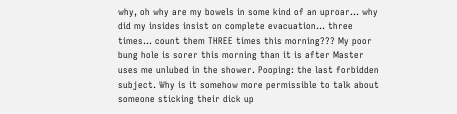why, oh why are my bowels in some kind of an uproar... why did my insides insist on complete evacuation... three times... count them THREE times this morning??? My poor bung hole is sorer this morning than it is after Master uses me unlubed in the shower. Pooping: the last forbidden subject. Why is it somehow more permissible to talk about someone sticking their dick up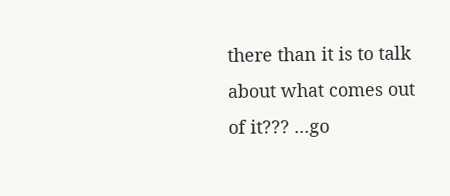there than it is to talk about what comes out of it??? ...go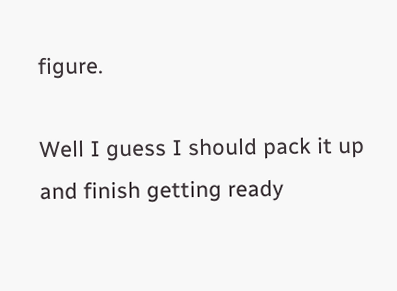figure.

Well I guess I should pack it up and finish getting ready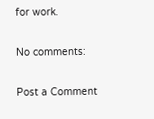for work.

No comments:

Post a Comment